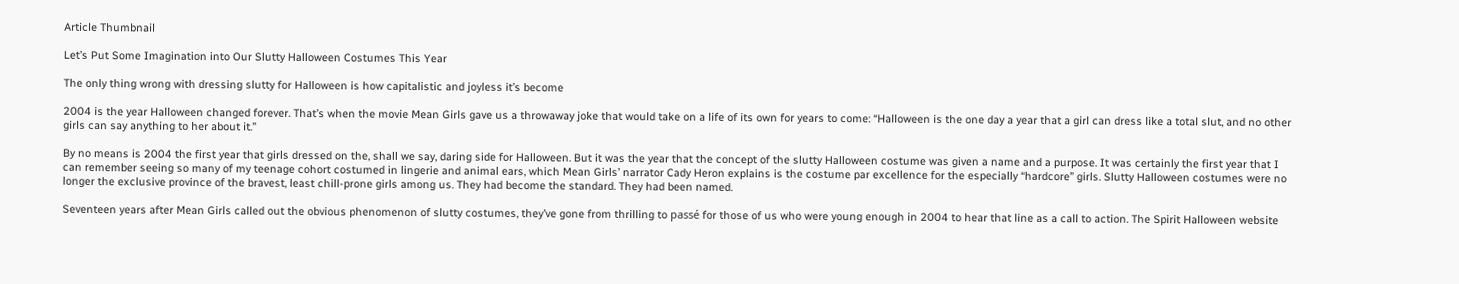Article Thumbnail

Let’s Put Some Imagination into Our Slutty Halloween Costumes This Year

The only thing wrong with dressing slutty for Halloween is how capitalistic and joyless it’s become

2004 is the year Halloween changed forever. That’s when the movie Mean Girls gave us a throwaway joke that would take on a life of its own for years to come: “Halloween is the one day a year that a girl can dress like a total slut, and no other girls can say anything to her about it.”

By no means is 2004 the first year that girls dressed on the, shall we say, daring side for Halloween. But it was the year that the concept of the slutty Halloween costume was given a name and a purpose. It was certainly the first year that I can remember seeing so many of my teenage cohort costumed in lingerie and animal ears, which Mean Girls’ narrator Cady Heron explains is the costume par excellence for the especially “hardcore” girls. Slutty Halloween costumes were no longer the exclusive province of the bravest, least chill-prone girls among us. They had become the standard. They had been named.

Seventeen years after Mean Girls called out the obvious phenomenon of slutty costumes, they’ve gone from thrilling to passé for those of us who were young enough in 2004 to hear that line as a call to action. The Spirit Halloween website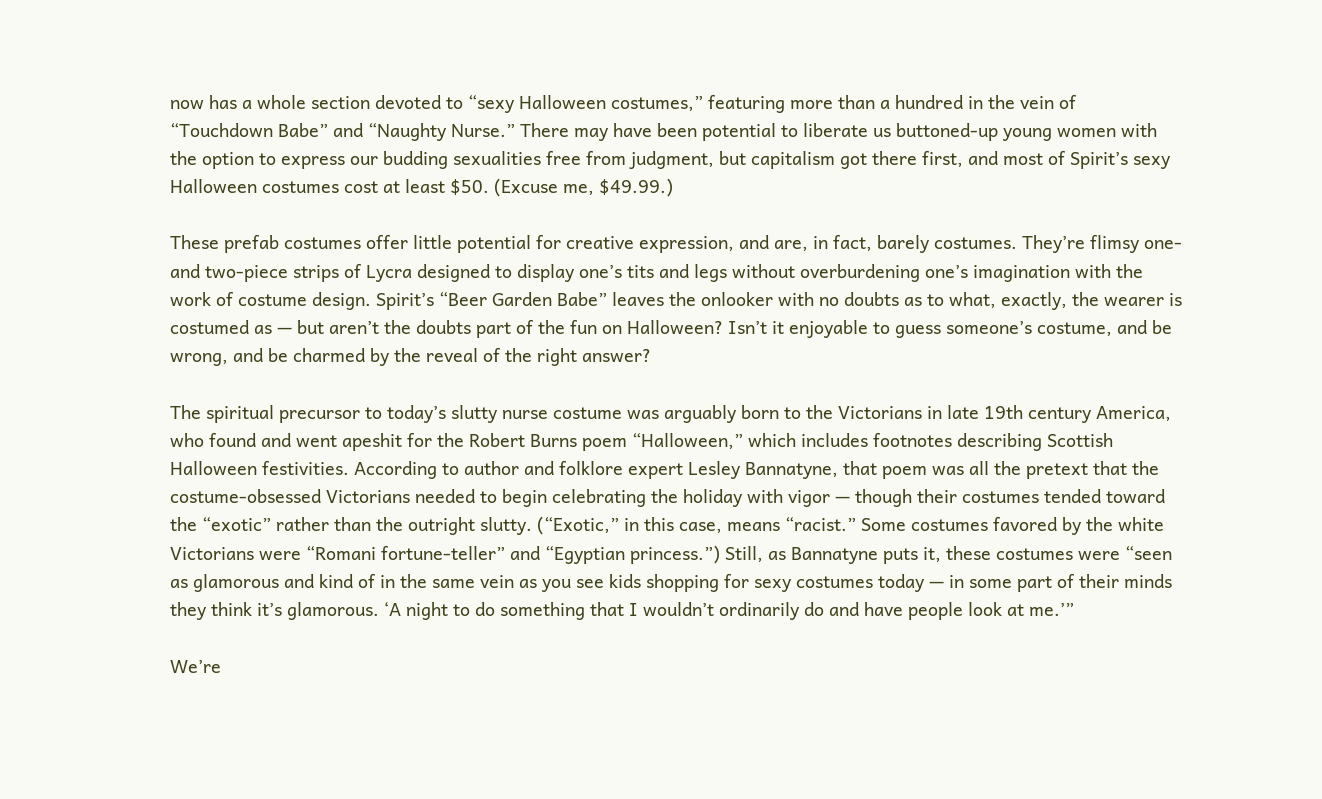now has a whole section devoted to “sexy Halloween costumes,” featuring more than a hundred in the vein of “Touchdown Babe” and “Naughty Nurse.” There may have been potential to liberate us buttoned-up young women with the option to express our budding sexualities free from judgment, but capitalism got there first, and most of Spirit’s sexy Halloween costumes cost at least $50. (Excuse me, $49.99.)

These prefab costumes offer little potential for creative expression, and are, in fact, barely costumes. They’re flimsy one- and two-piece strips of Lycra designed to display one’s tits and legs without overburdening one’s imagination with the work of costume design. Spirit’s “Beer Garden Babe” leaves the onlooker with no doubts as to what, exactly, the wearer is costumed as — but aren’t the doubts part of the fun on Halloween? Isn’t it enjoyable to guess someone’s costume, and be wrong, and be charmed by the reveal of the right answer?

The spiritual precursor to today’s slutty nurse costume was arguably born to the Victorians in late 19th century America, who found and went apeshit for the Robert Burns poem “Halloween,” which includes footnotes describing Scottish Halloween festivities. According to author and folklore expert Lesley Bannatyne, that poem was all the pretext that the costume-obsessed Victorians needed to begin celebrating the holiday with vigor — though their costumes tended toward the “exotic” rather than the outright slutty. (“Exotic,” in this case, means “racist.” Some costumes favored by the white Victorians were “Romani fortune-teller” and “Egyptian princess.”) Still, as Bannatyne puts it, these costumes were “seen as glamorous and kind of in the same vein as you see kids shopping for sexy costumes today — in some part of their minds they think it’s glamorous. ‘A night to do something that I wouldn’t ordinarily do and have people look at me.’”

We’re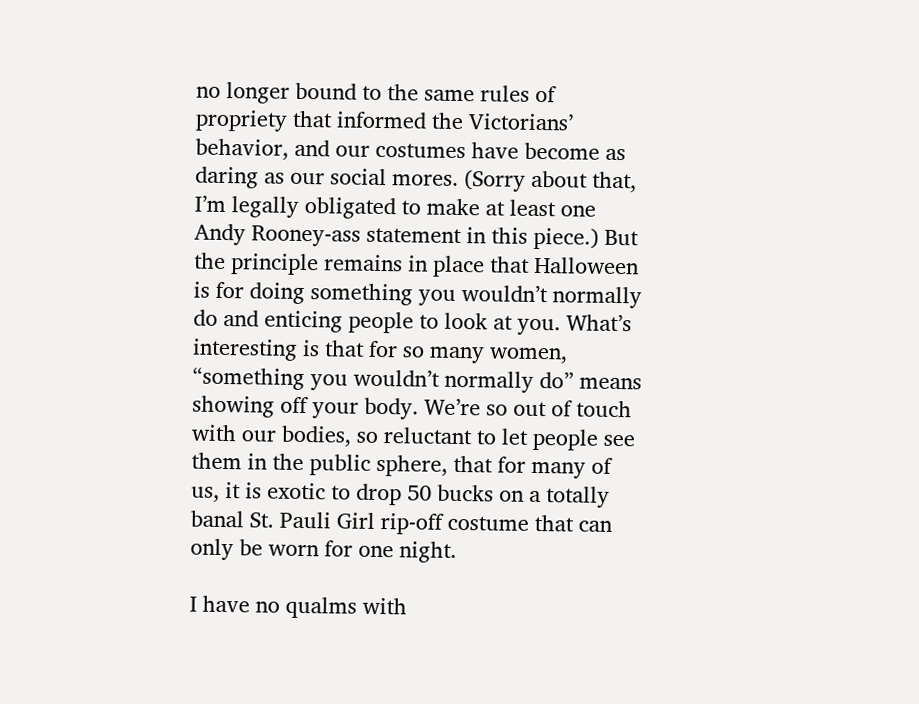no longer bound to the same rules of propriety that informed the Victorians’ behavior, and our costumes have become as daring as our social mores. (Sorry about that, I’m legally obligated to make at least one Andy Rooney-ass statement in this piece.) But the principle remains in place that Halloween is for doing something you wouldn’t normally do and enticing people to look at you. What’s interesting is that for so many women, “something you wouldn’t normally do” means showing off your body. We’re so out of touch with our bodies, so reluctant to let people see them in the public sphere, that for many of us, it is exotic to drop 50 bucks on a totally banal St. Pauli Girl rip-off costume that can only be worn for one night.

I have no qualms with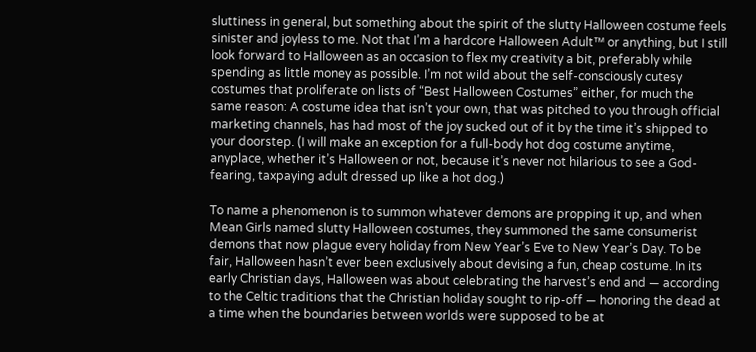sluttiness in general, but something about the spirit of the slutty Halloween costume feels sinister and joyless to me. Not that I’m a hardcore Halloween Adult™ or anything, but I still look forward to Halloween as an occasion to flex my creativity a bit, preferably while spending as little money as possible. I’m not wild about the self-consciously cutesy costumes that proliferate on lists of “Best Halloween Costumes” either, for much the same reason: A costume idea that isn’t your own, that was pitched to you through official marketing channels, has had most of the joy sucked out of it by the time it’s shipped to your doorstep. (I will make an exception for a full-body hot dog costume anytime, anyplace, whether it’s Halloween or not, because it’s never not hilarious to see a God-fearing, taxpaying adult dressed up like a hot dog.)

To name a phenomenon is to summon whatever demons are propping it up, and when Mean Girls named slutty Halloween costumes, they summoned the same consumerist demons that now plague every holiday from New Year’s Eve to New Year’s Day. To be fair, Halloween hasn’t ever been exclusively about devising a fun, cheap costume. In its early Christian days, Halloween was about celebrating the harvest’s end and — according to the Celtic traditions that the Christian holiday sought to rip-off — honoring the dead at a time when the boundaries between worlds were supposed to be at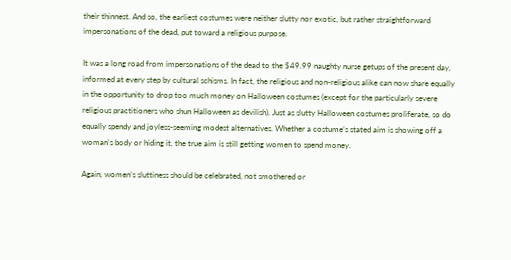their thinnest. And so, the earliest costumes were neither slutty nor exotic, but rather straightforward impersonations of the dead, put toward a religious purpose.

It was a long road from impersonations of the dead to the $49.99 naughty nurse getups of the present day, informed at every step by cultural schisms. In fact, the religious and non-religious alike can now share equally in the opportunity to drop too much money on Halloween costumes (except for the particularly severe religious practitioners who shun Halloween as devilish). Just as slutty Halloween costumes proliferate, so do equally spendy and joyless-seeming modest alternatives. Whether a costume’s stated aim is showing off a woman’s body or hiding it, the true aim is still getting women to spend money.

Again, women’s sluttiness should be celebrated, not smothered or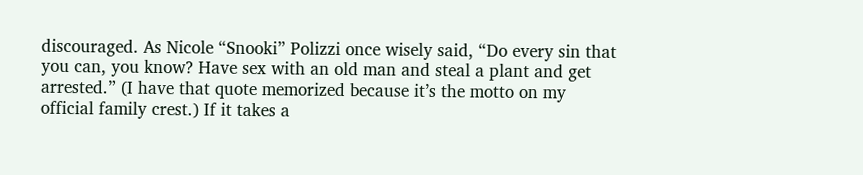discouraged. As Nicole “Snooki” Polizzi once wisely said, “Do every sin that you can, you know? Have sex with an old man and steal a plant and get arrested.” (I have that quote memorized because it’s the motto on my official family crest.) If it takes a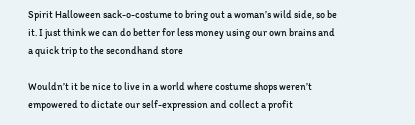Spirit Halloween sack-o-costume to bring out a woman’s wild side, so be it. I just think we can do better for less money using our own brains and a quick trip to the secondhand store

Wouldn’t it be nice to live in a world where costume shops weren’t empowered to dictate our self-expression and collect a profit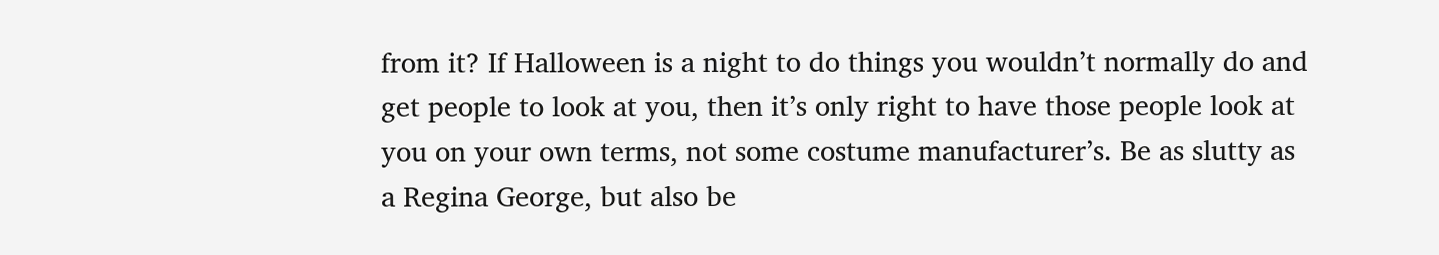from it? If Halloween is a night to do things you wouldn’t normally do and get people to look at you, then it’s only right to have those people look at you on your own terms, not some costume manufacturer’s. Be as slutty as a Regina George, but also be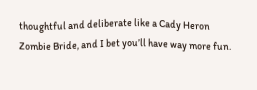thoughtful and deliberate like a Cady Heron Zombie Bride, and I bet you’ll have way more fun.